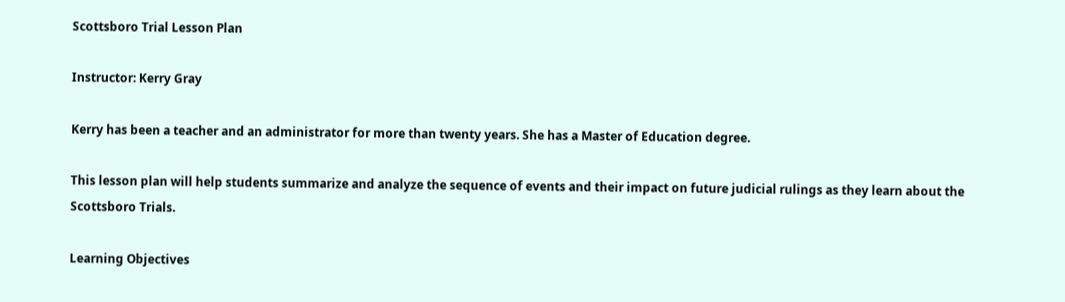Scottsboro Trial Lesson Plan

Instructor: Kerry Gray

Kerry has been a teacher and an administrator for more than twenty years. She has a Master of Education degree.

This lesson plan will help students summarize and analyze the sequence of events and their impact on future judicial rulings as they learn about the Scottsboro Trials.

Learning Objectives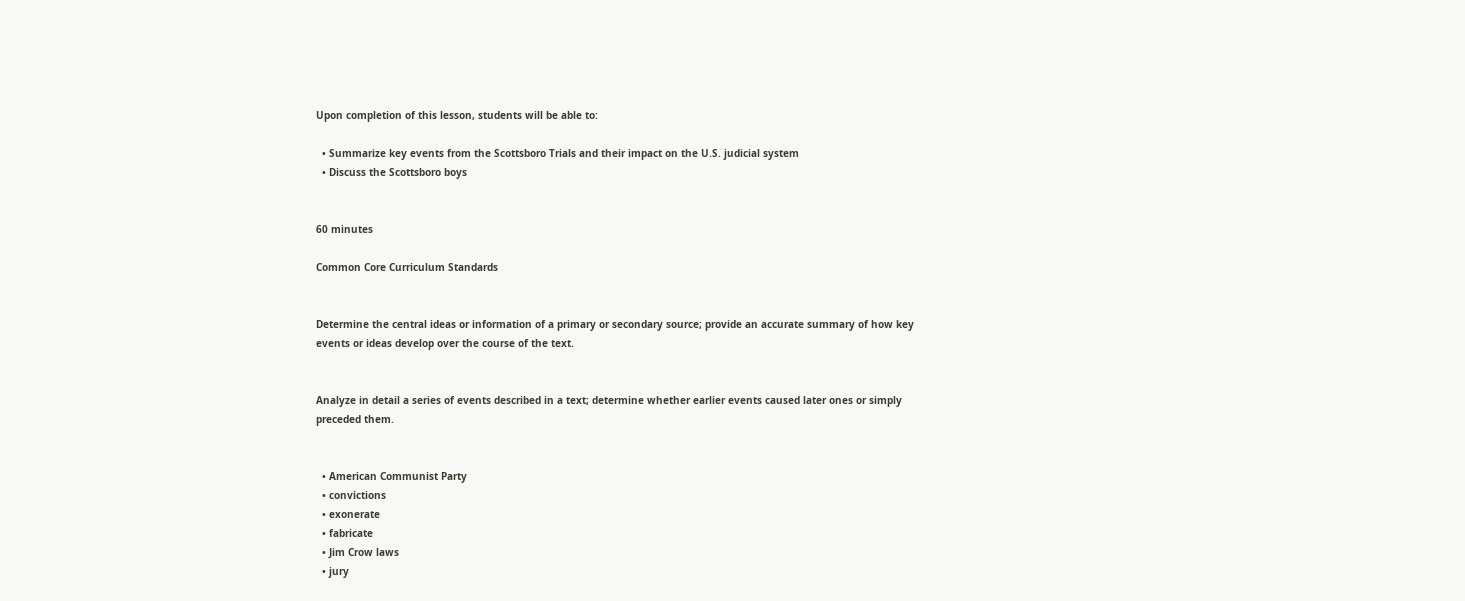Upon completion of this lesson, students will be able to:

  • Summarize key events from the Scottsboro Trials and their impact on the U.S. judicial system
  • Discuss the Scottsboro boys


60 minutes

Common Core Curriculum Standards


Determine the central ideas or information of a primary or secondary source; provide an accurate summary of how key events or ideas develop over the course of the text.


Analyze in detail a series of events described in a text; determine whether earlier events caused later ones or simply preceded them.


  • American Communist Party
  • convictions
  • exonerate
  • fabricate
  • Jim Crow laws
  • jury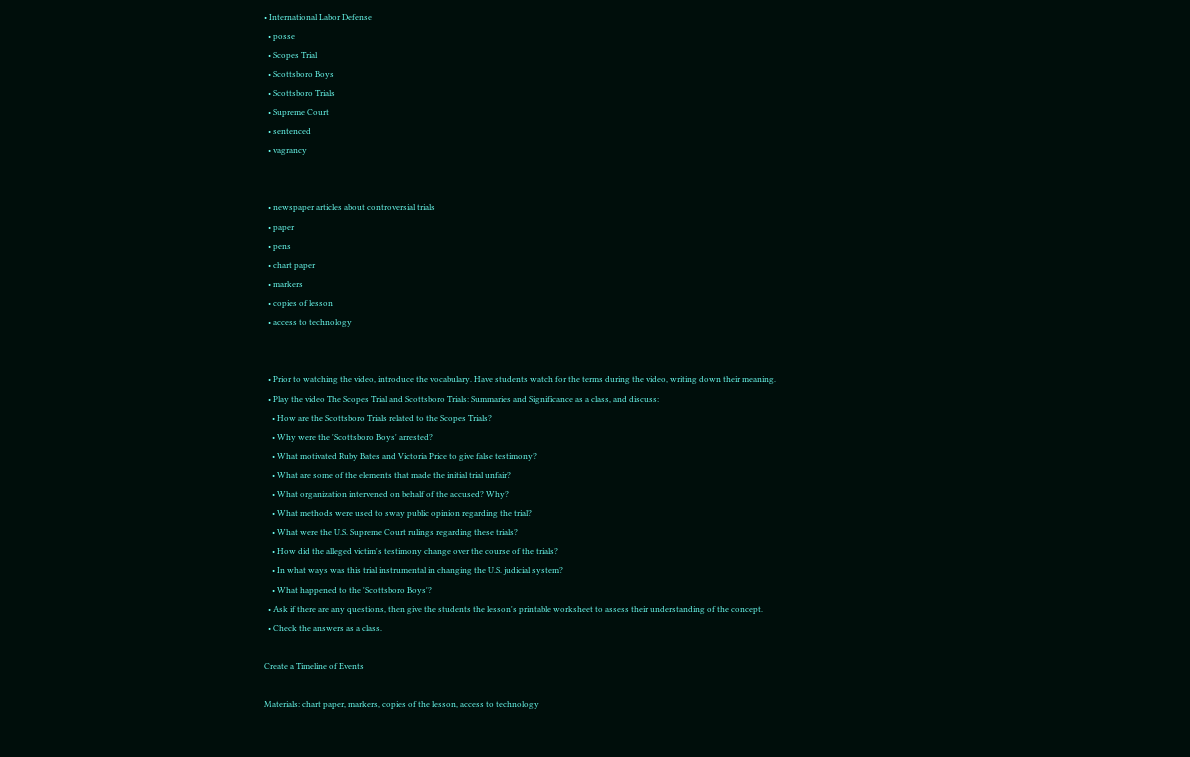• International Labor Defense
  • posse
  • Scopes Trial
  • Scottsboro Boys
  • Scottsboro Trials
  • Supreme Court
  • sentenced
  • vagrancy


  • newspaper articles about controversial trials
  • paper
  • pens
  • chart paper
  • markers
  • copies of lesson
  • access to technology


  • Prior to watching the video, introduce the vocabulary. Have students watch for the terms during the video, writing down their meaning.
  • Play the video The Scopes Trial and Scottsboro Trials: Summaries and Significance as a class, and discuss:
    • How are the Scottsboro Trials related to the Scopes Trials?
    • Why were the 'Scottsboro Boys' arrested?
    • What motivated Ruby Bates and Victoria Price to give false testimony?
    • What are some of the elements that made the initial trial unfair?
    • What organization intervened on behalf of the accused? Why?
    • What methods were used to sway public opinion regarding the trial?
    • What were the U.S. Supreme Court rulings regarding these trials?
    • How did the alleged victim's testimony change over the course of the trials?
    • In what ways was this trial instrumental in changing the U.S. judicial system?
    • What happened to the 'Scottsboro Boys'?
  • Ask if there are any questions, then give the students the lesson's printable worksheet to assess their understanding of the concept.
  • Check the answers as a class.

Create a Timeline of Events

Materials: chart paper, markers, copies of the lesson, access to technology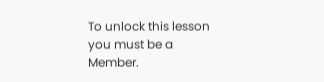To unlock this lesson you must be a Member.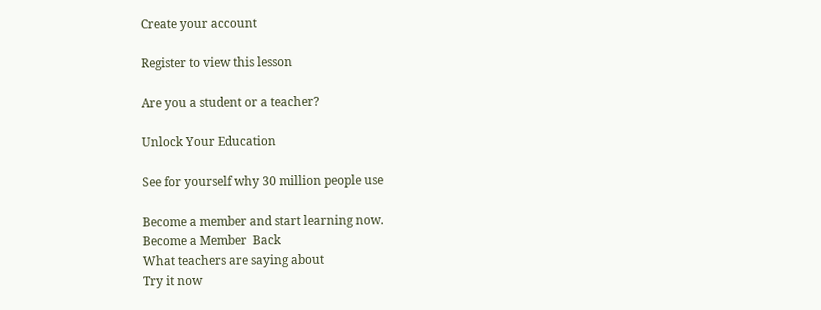Create your account

Register to view this lesson

Are you a student or a teacher?

Unlock Your Education

See for yourself why 30 million people use

Become a member and start learning now.
Become a Member  Back
What teachers are saying about
Try it now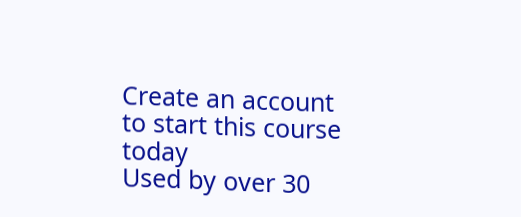Create an account to start this course today
Used by over 30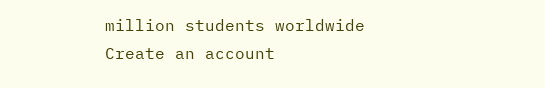million students worldwide
Create an account